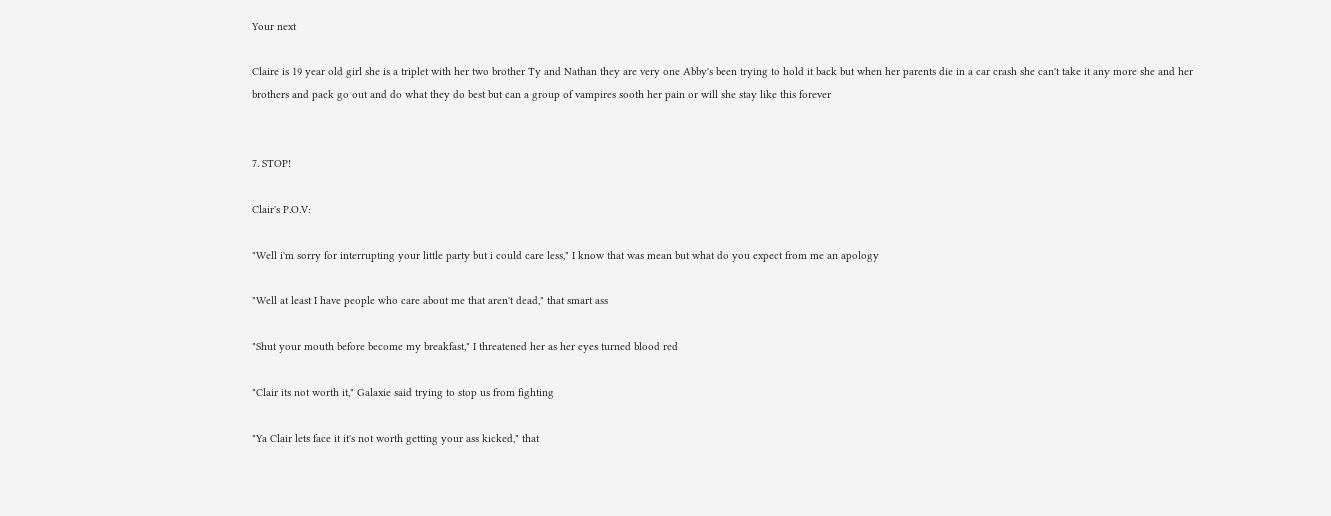Your next

Claire is 19 year old girl she is a triplet with her two brother Ty and Nathan they are very one Abby's been trying to hold it back but when her parents die in a car crash she can't take it any more she and her brothers and pack go out and do what they do best but can a group of vampires sooth her pain or will she stay like this forever


7. STOP!

Clair's P.O.V:

"Well i'm sorry for interrupting your little party but i could care less," I know that was mean but what do you expect from me an apology

"Well at least I have people who care about me that aren't dead," that smart ass

"Shut your mouth before become my breakfast," I threatened her as her eyes turned blood red

"Clair its not worth it," Galaxie said trying to stop us from fighting

"Ya Clair lets face it it's not worth getting your ass kicked," that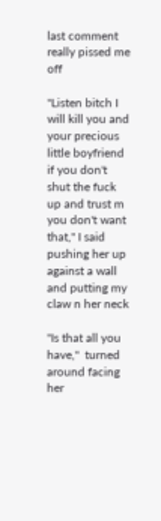last comment really pissed me off

"Listen bitch I will kill you and your precious little boyfriend if you don't shut the fuck up and trust m you don't want that," I said pushing her up against a wall and putting my claw n her neck

"Is that all you have,"  turned around facing her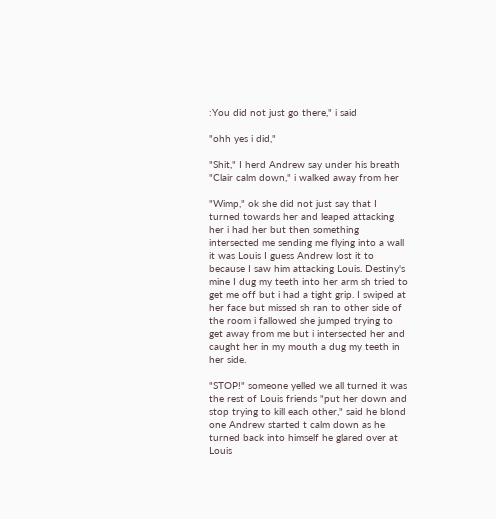:You did not just go there," i said

"ohh yes i did,"

"Shit," I herd Andrew say under his breath "Clair calm down," i walked away from her

"Wimp," ok she did not just say that I turned towards her and leaped attacking her i had her but then something intersected me sending me flying into a wall it was Louis I guess Andrew lost it to because I saw him attacking Louis. Destiny's mine I dug my teeth into her arm sh tried to get me off but i had a tight grip. I swiped at her face but missed sh ran to other side of the room i fallowed she jumped trying to get away from me but i intersected her and caught her in my mouth a dug my teeth in her side.

"STOP!" someone yelled we all turned it was the rest of Louis friends "put her down and stop trying to kill each other," said he blond one Andrew started t calm down as he turned back into himself he glared over at Louis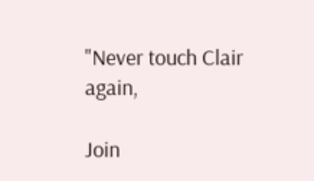"Never touch Clair again,

Join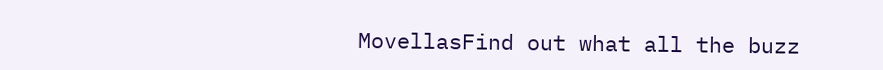MovellasFind out what all the buzz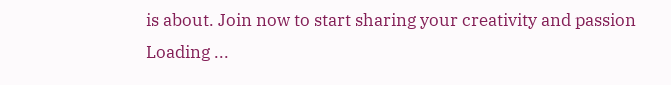is about. Join now to start sharing your creativity and passion
Loading ...